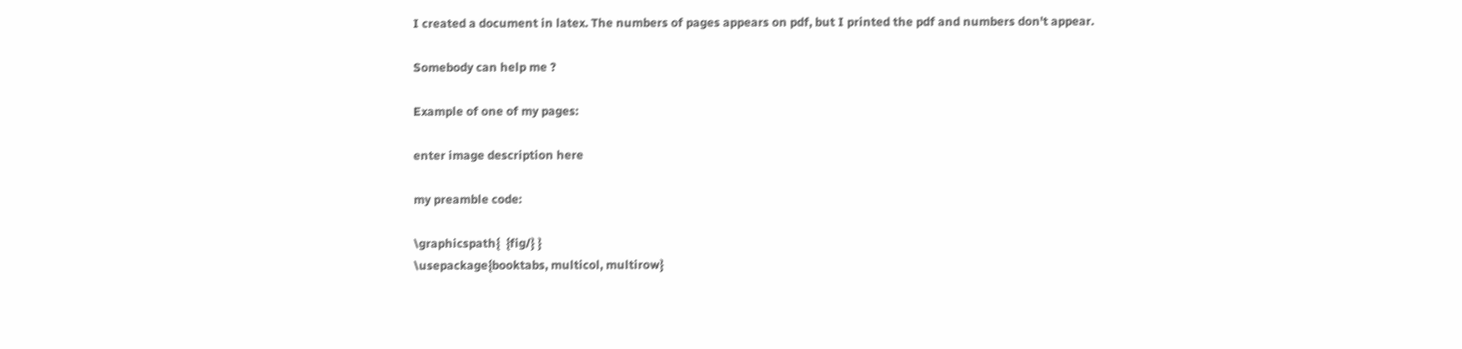I created a document in latex. The numbers of pages appears on pdf, but I printed the pdf and numbers don't appear.

Somebody can help me ?

Example of one of my pages:

enter image description here

my preamble code:

\graphicspath{  {fig/} }
\usepackage{booktabs, multicol, multirow}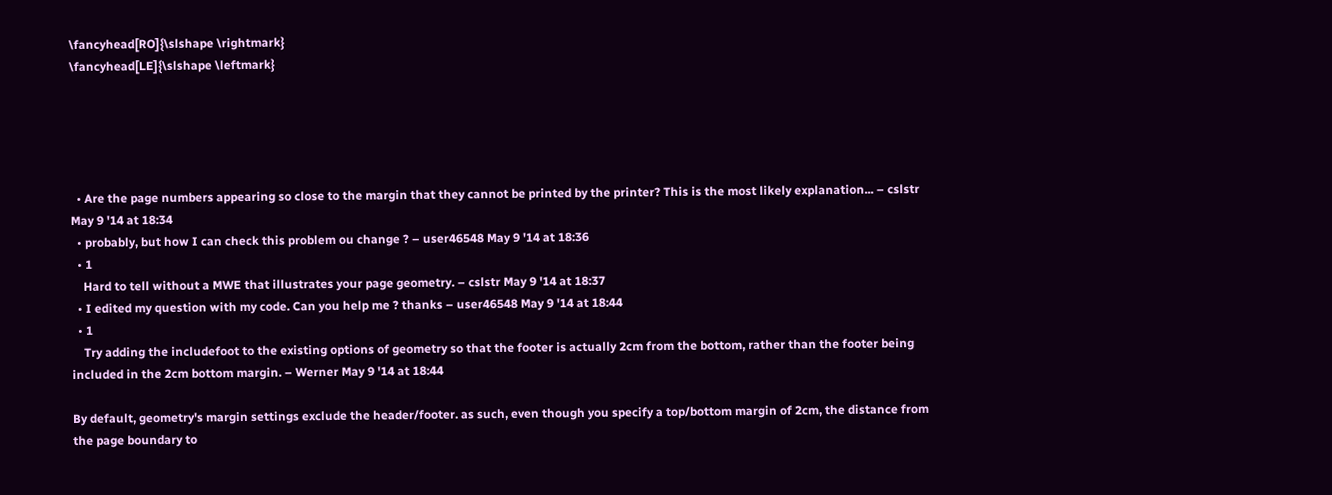\fancyhead[RO]{\slshape \rightmark}
\fancyhead[LE]{\slshape \leftmark}





  • Are the page numbers appearing so close to the margin that they cannot be printed by the printer? This is the most likely explanation... – cslstr May 9 '14 at 18:34
  • probably, but how I can check this problem ou change ? – user46548 May 9 '14 at 18:36
  • 1
    Hard to tell without a MWE that illustrates your page geometry. – cslstr May 9 '14 at 18:37
  • I edited my question with my code. Can you help me ? thanks – user46548 May 9 '14 at 18:44
  • 1
    Try adding the includefoot to the existing options of geometry so that the footer is actually 2cm from the bottom, rather than the footer being included in the 2cm bottom margin. – Werner May 9 '14 at 18:44

By default, geometry's margin settings exclude the header/footer. as such, even though you specify a top/bottom margin of 2cm, the distance from the page boundary to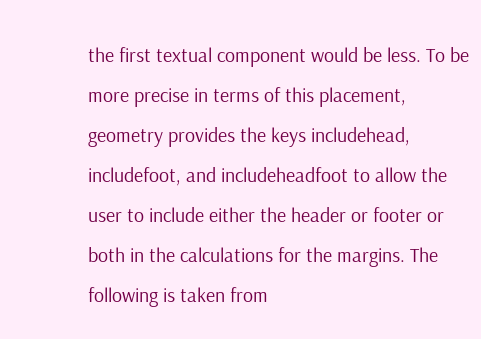the first textual component would be less. To be more precise in terms of this placement, geometry provides the keys includehead, includefoot, and includeheadfoot to allow the user to include either the header or footer or both in the calculations for the margins. The following is taken from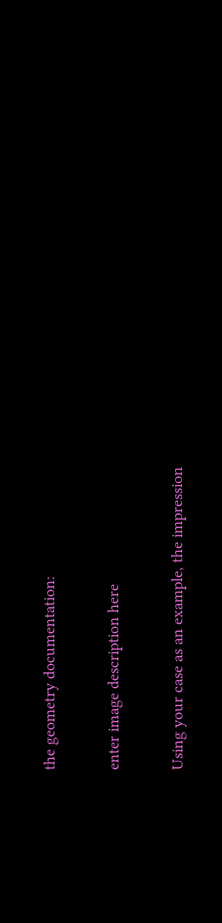the geometry documentation:

enter image description here

Using your case as an example, the impression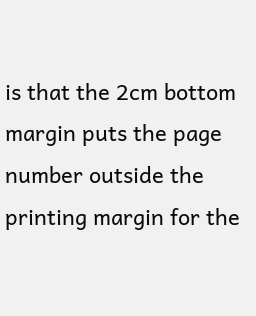is that the 2cm bottom margin puts the page number outside the printing margin for the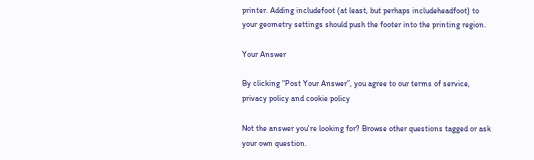printer. Adding includefoot (at least, but perhaps includeheadfoot) to your geometry settings should push the footer into the printing region.

Your Answer

By clicking “Post Your Answer”, you agree to our terms of service, privacy policy and cookie policy

Not the answer you're looking for? Browse other questions tagged or ask your own question.